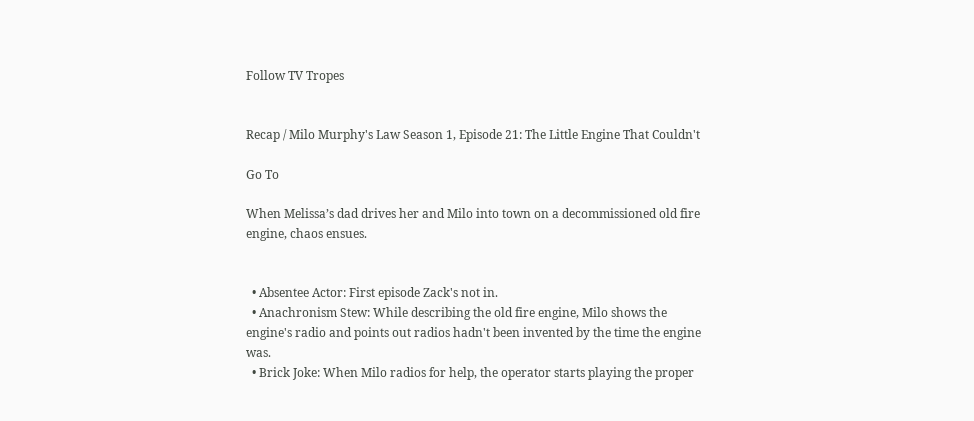Follow TV Tropes


Recap / Milo Murphy's Law Season 1, Episode 21: The Little Engine That Couldn't

Go To

When Melissa’s dad drives her and Milo into town on a decommissioned old fire engine, chaos ensues.


  • Absentee Actor: First episode Zack's not in.
  • Anachronism Stew: While describing the old fire engine, Milo shows the engine's radio and points out radios hadn't been invented by the time the engine was.
  • Brick Joke: When Milo radios for help, the operator starts playing the proper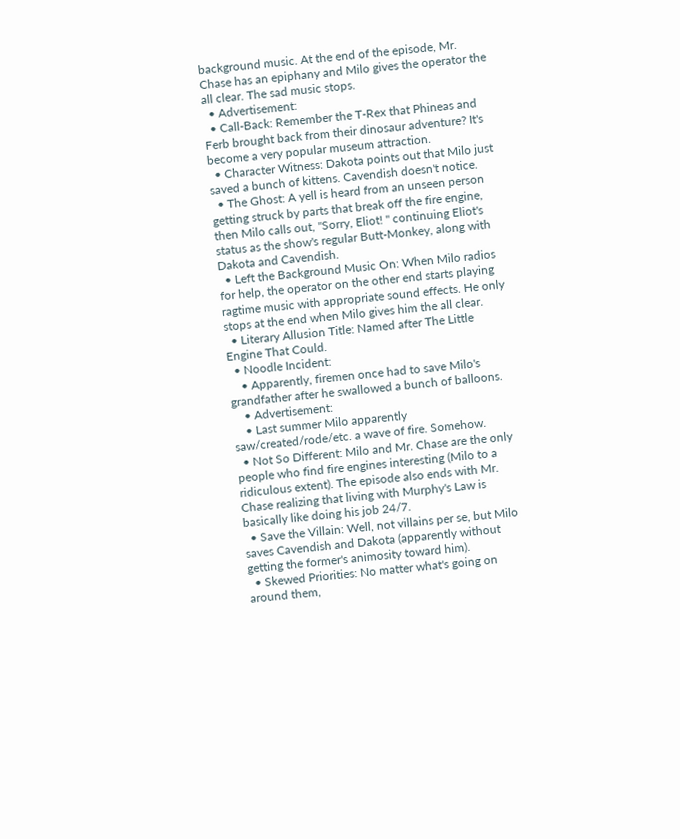background music. At the end of the episode, Mr. Chase has an epiphany and Milo gives the operator the all clear. The sad music stops.
  • Advertisement:
  • Call-Back: Remember the T-Rex that Phineas and Ferb brought back from their dinosaur adventure? It's become a very popular museum attraction.
  • Character Witness: Dakota points out that Milo just saved a bunch of kittens. Cavendish doesn't notice.
  • The Ghost: A yell is heard from an unseen person getting struck by parts that break off the fire engine, then Milo calls out, "Sorry, Eliot! " continuing Eliot's status as the show's regular Butt-Monkey, along with Dakota and Cavendish.
  • Left the Background Music On: When Milo radios for help, the operator on the other end starts playing ragtime music with appropriate sound effects. He only stops at the end when Milo gives him the all clear.
  • Literary Allusion Title: Named after The Little Engine That Could.
  • Noodle Incident:
    • Apparently, firemen once had to save Milo's grandfather after he swallowed a bunch of balloons.
    • Advertisement:
    • Last summer Milo apparently saw/created/rode/etc. a wave of fire. Somehow.
  • Not So Different: Milo and Mr. Chase are the only people who find fire engines interesting (Milo to a ridiculous extent). The episode also ends with Mr. Chase realizing that living with Murphy's Law is basically like doing his job 24/7.
  • Save the Villain: Well, not villains per se, but Milo saves Cavendish and Dakota (apparently without getting the former's animosity toward him).
  • Skewed Priorities: No matter what's going on around them,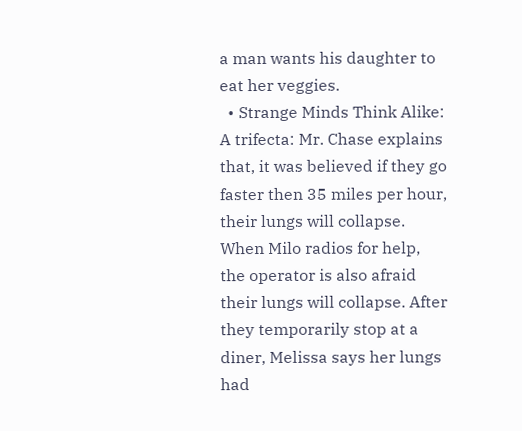a man wants his daughter to eat her veggies.
  • Strange Minds Think Alike: A trifecta: Mr. Chase explains that, it was believed if they go faster then 35 miles per hour, their lungs will collapse. When Milo radios for help, the operator is also afraid their lungs will collapse. After they temporarily stop at a diner, Melissa says her lungs had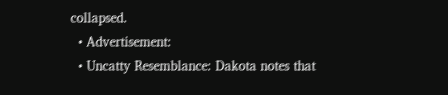collapsed.
  • Advertisement:
  • Uncatty Resemblance: Dakota notes that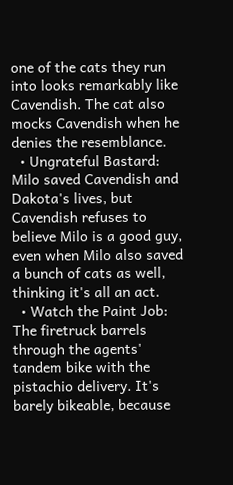one of the cats they run into looks remarkably like Cavendish. The cat also mocks Cavendish when he denies the resemblance.
  • Ungrateful Bastard: Milo saved Cavendish and Dakota's lives, but Cavendish refuses to believe Milo is a good guy, even when Milo also saved a bunch of cats as well, thinking it's all an act.
  • Watch the Paint Job: The firetruck barrels through the agents' tandem bike with the pistachio delivery. It's barely bikeable, because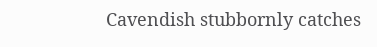Cavendish stubbornly catches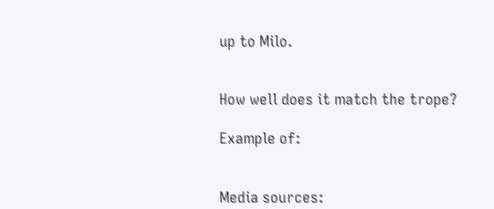up to Milo.


How well does it match the trope?

Example of:


Media sources: